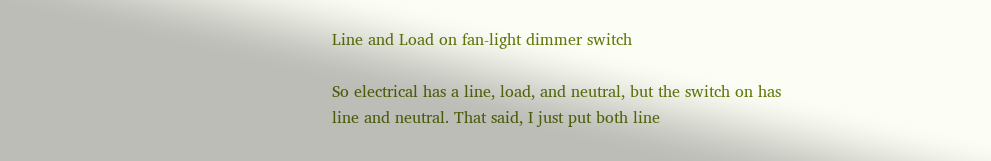Line and Load on fan-light dimmer switch

So electrical has a line, load, and neutral, but the switch on has line and neutral. That said, I just put both line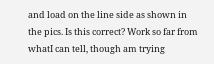and load on the line side as shown in the pics. Is this correct? Work so far from whatI can tell, though am trying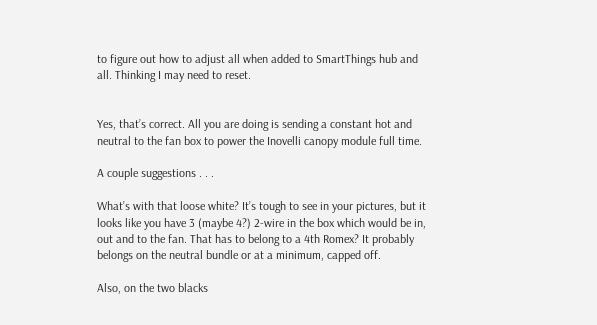to figure out how to adjust all when added to SmartThings hub and all. Thinking I may need to reset.


Yes, that’s correct. All you are doing is sending a constant hot and neutral to the fan box to power the Inovelli canopy module full time.

A couple suggestions . . .

What’s with that loose white? It’s tough to see in your pictures, but it looks like you have 3 (maybe 4?) 2-wire in the box which would be in, out and to the fan. That has to belong to a 4th Romex? It probably belongs on the neutral bundle or at a minimum, capped off.

Also, on the two blacks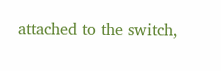attached to the switch,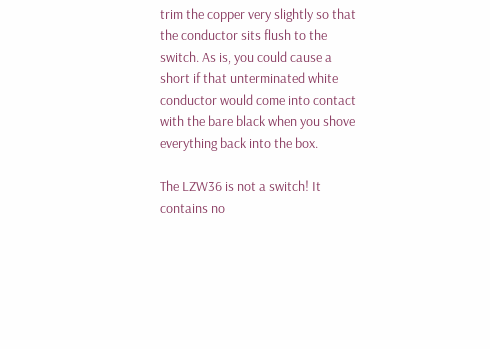trim the copper very slightly so that the conductor sits flush to the switch. As is, you could cause a short if that unterminated white conductor would come into contact with the bare black when you shove everything back into the box.

The LZW36 is not a switch! It contains no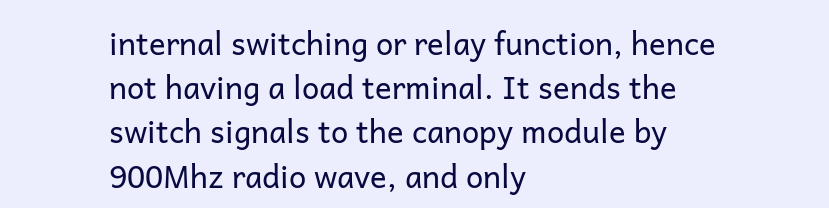internal switching or relay function, hence not having a load terminal. It sends the switch signals to the canopy module by 900Mhz radio wave, and only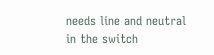needs line and neutral in the switch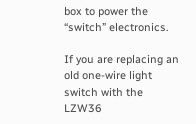box to power the “switch” electronics.

If you are replacing an old one-wire light switch with the LZW36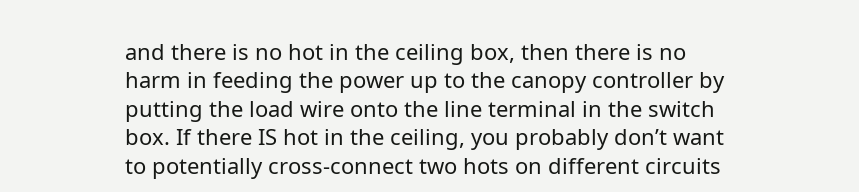and there is no hot in the ceiling box, then there is no harm in feeding the power up to the canopy controller by putting the load wire onto the line terminal in the switch box. If there IS hot in the ceiling, you probably don’t want to potentially cross-connect two hots on different circuits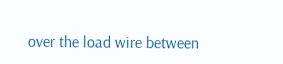over the load wire between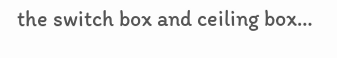the switch box and ceiling box…